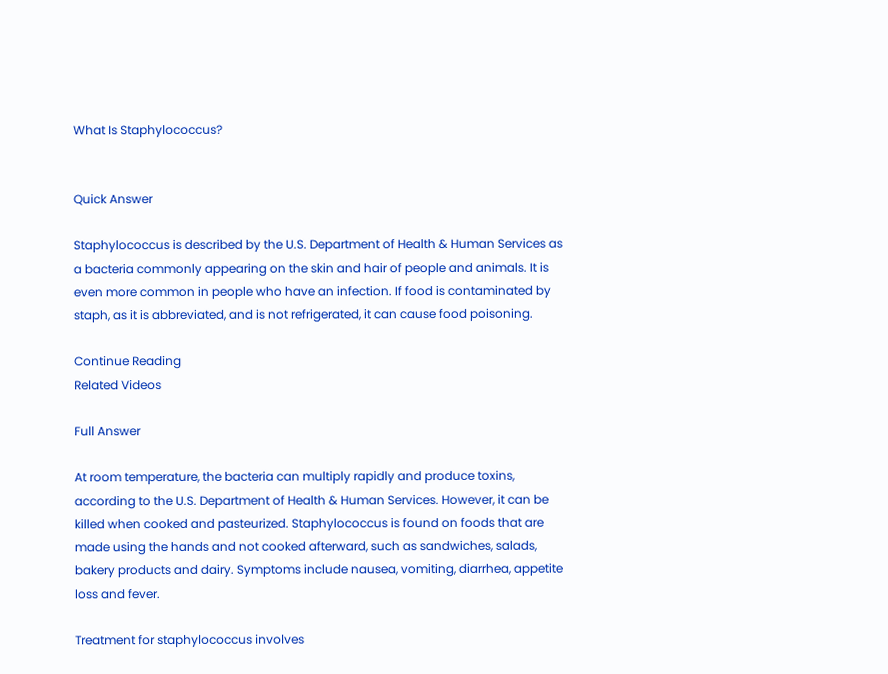What Is Staphylococcus?


Quick Answer

Staphylococcus is described by the U.S. Department of Health & Human Services as a bacteria commonly appearing on the skin and hair of people and animals. It is even more common in people who have an infection. If food is contaminated by staph, as it is abbreviated, and is not refrigerated, it can cause food poisoning.

Continue Reading
Related Videos

Full Answer

At room temperature, the bacteria can multiply rapidly and produce toxins, according to the U.S. Department of Health & Human Services. However, it can be killed when cooked and pasteurized. Staphylococcus is found on foods that are made using the hands and not cooked afterward, such as sandwiches, salads, bakery products and dairy. Symptoms include nausea, vomiting, diarrhea, appetite loss and fever.

Treatment for staphylococcus involves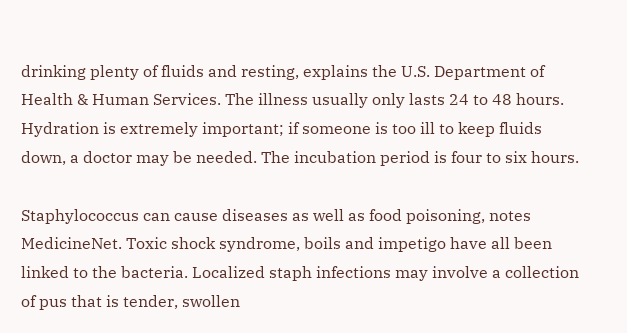drinking plenty of fluids and resting, explains the U.S. Department of Health & Human Services. The illness usually only lasts 24 to 48 hours. Hydration is extremely important; if someone is too ill to keep fluids down, a doctor may be needed. The incubation period is four to six hours.

Staphylococcus can cause diseases as well as food poisoning, notes MedicineNet. Toxic shock syndrome, boils and impetigo have all been linked to the bacteria. Localized staph infections may involve a collection of pus that is tender, swollen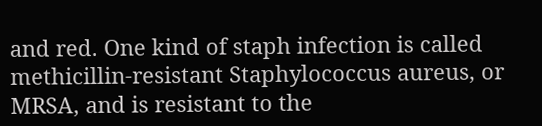and red. One kind of staph infection is called methicillin-resistant Staphylococcus aureus, or MRSA, and is resistant to the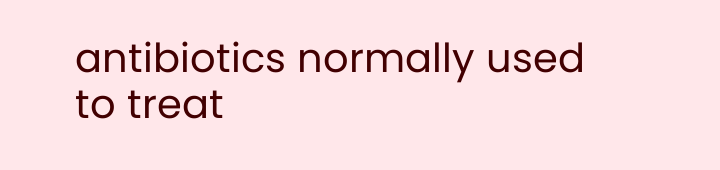antibiotics normally used to treat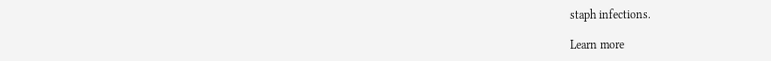staph infections.

Learn more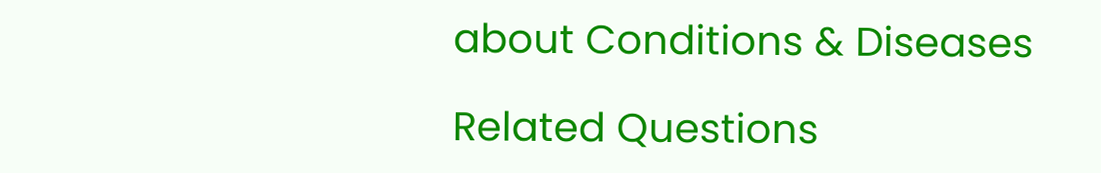about Conditions & Diseases

Related Questions